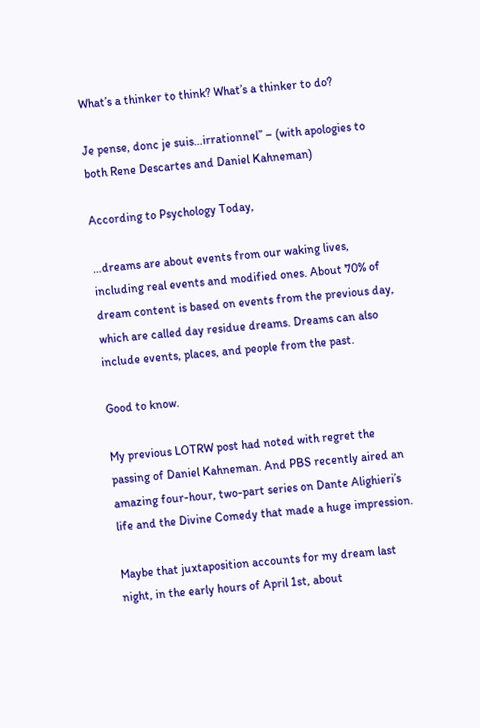What’s a thinker to think? What’s a thinker to do?

Je pense, donc je suis…irrationnel” – (with apologies to both Rene Descartes and Daniel Kahneman)

According to Psychology Today,

…dreams are about events from our waking lives, including real events and modified ones. About 70% of dream content is based on events from the previous day, which are called day residue dreams. Dreams can also include events, places, and people from the past.

Good to know.

My previous LOTRW post had noted with regret the passing of Daniel Kahneman. And PBS recently aired an amazing four-hour, two-part series on Dante Alighieri’s life and the Divine Comedy that made a huge impression.

Maybe that juxtaposition accounts for my dream last night, in the early hours of April 1st, about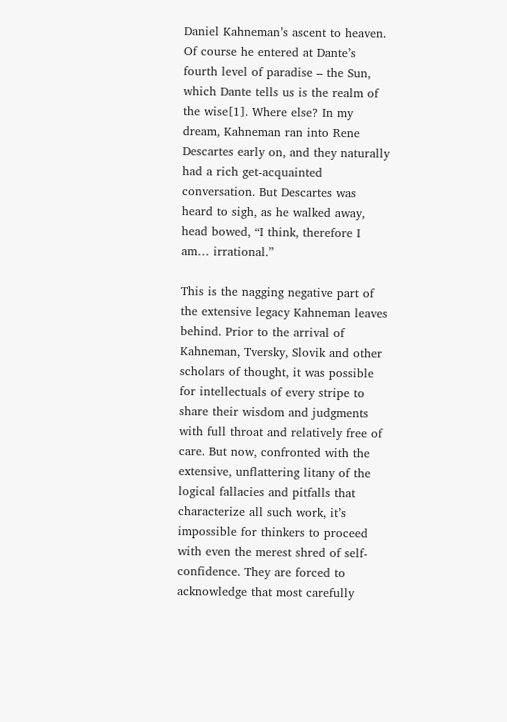Daniel Kahneman’s ascent to heaven. Of course he entered at Dante’s fourth level of paradise – the Sun, which Dante tells us is the realm of the wise[1]. Where else? In my dream, Kahneman ran into Rene Descartes early on, and they naturally had a rich get-acquainted conversation. But Descartes was heard to sigh, as he walked away, head bowed, “I think, therefore I am… irrational.”

This is the nagging negative part of the extensive legacy Kahneman leaves behind. Prior to the arrival of Kahneman, Tversky, Slovik and other scholars of thought, it was possible for intellectuals of every stripe to share their wisdom and judgments with full throat and relatively free of care. But now, confronted with the extensive, unflattering litany of the logical fallacies and pitfalls that characterize all such work, it’s impossible for thinkers to proceed with even the merest shred of self-confidence. They are forced to acknowledge that most carefully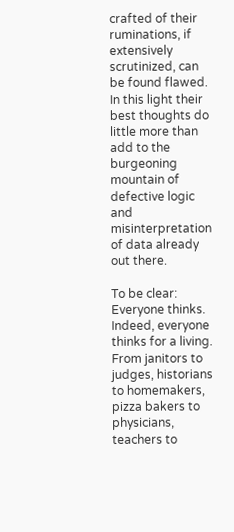crafted of their ruminations, if extensively scrutinized, can be found flawed. In this light their best thoughts do little more than add to the burgeoning mountain of defective logic and misinterpretation of data already out there.

To be clear: Everyone thinks. Indeed, everyone thinks for a living. From janitors to judges, historians to homemakers, pizza bakers to physicians, teachers to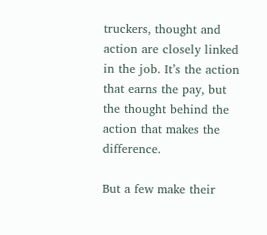truckers, thought and action are closely linked in the job. It’s the action that earns the pay, but the thought behind the action that makes the difference.

But a few make their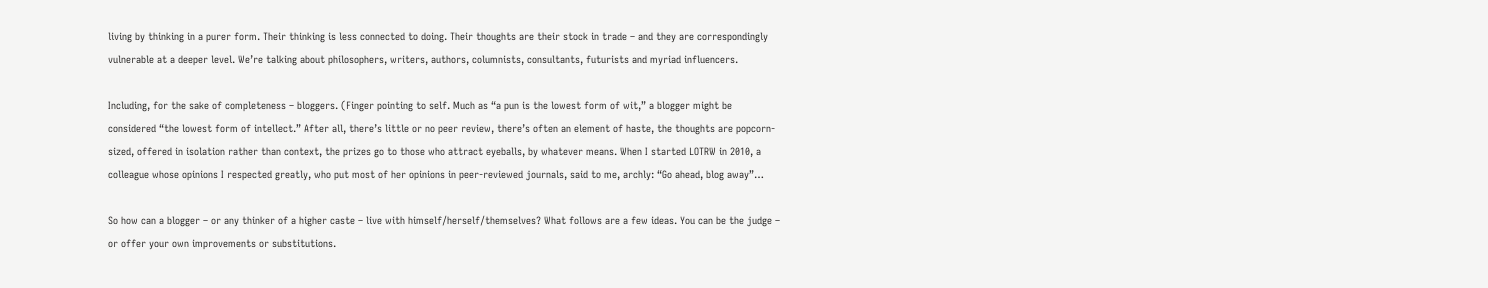living by thinking in a purer form. Their thinking is less connected to doing. Their thoughts are their stock in trade – and they are correspondingly vulnerable at a deeper level. We’re talking about philosophers, writers, authors, columnists, consultants, futurists and myriad influencers.

Including, for the sake of completeness – bloggers. (Finger pointing to self. Much as “a pun is the lowest form of wit,” a blogger might be considered “the lowest form of intellect.” After all, there’s little or no peer review, there’s often an element of haste, the thoughts are popcorn-sized, offered in isolation rather than context, the prizes go to those who attract eyeballs, by whatever means. When I started LOTRW in 2010, a colleague whose opinions I respected greatly, who put most of her opinions in peer-reviewed journals, said to me, archly: “Go ahead, blog away”…

So how can a blogger – or any thinker of a higher caste – live with himself/herself/themselves? What follows are a few ideas. You can be the judge – or offer your own improvements or substitutions.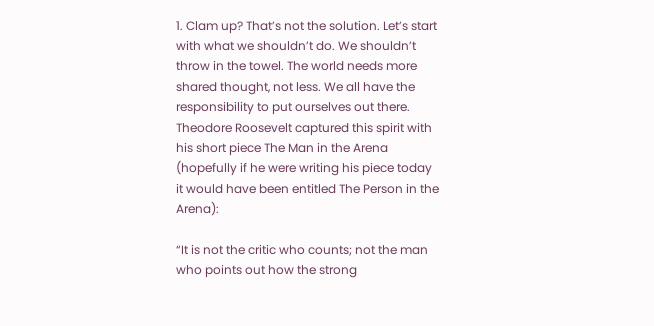1. Clam up? That’s not the solution. Let’s start with what we shouldn’t do. We shouldn’t throw in the towel. The world needs more shared thought, not less. We all have the responsibility to put ourselves out there. Theodore Roosevelt captured this spirit with his short piece The Man in the Arena (hopefully if he were writing his piece today it would have been entitled The Person in the Arena):

“It is not the critic who counts; not the man who points out how the strong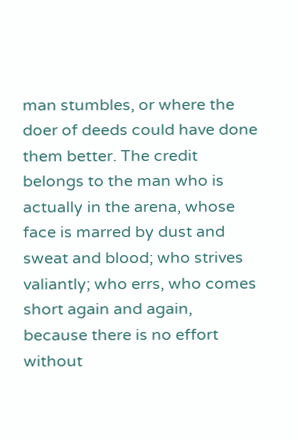man stumbles, or where the doer of deeds could have done them better. The credit belongs to the man who is actually in the arena, whose face is marred by dust and sweat and blood; who strives valiantly; who errs, who comes short again and again, because there is no effort without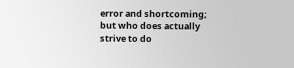error and shortcoming; but who does actually strive to do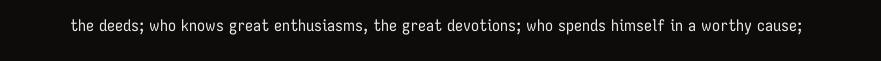the deeds; who knows great enthusiasms, the great devotions; who spends himself in a worthy cause;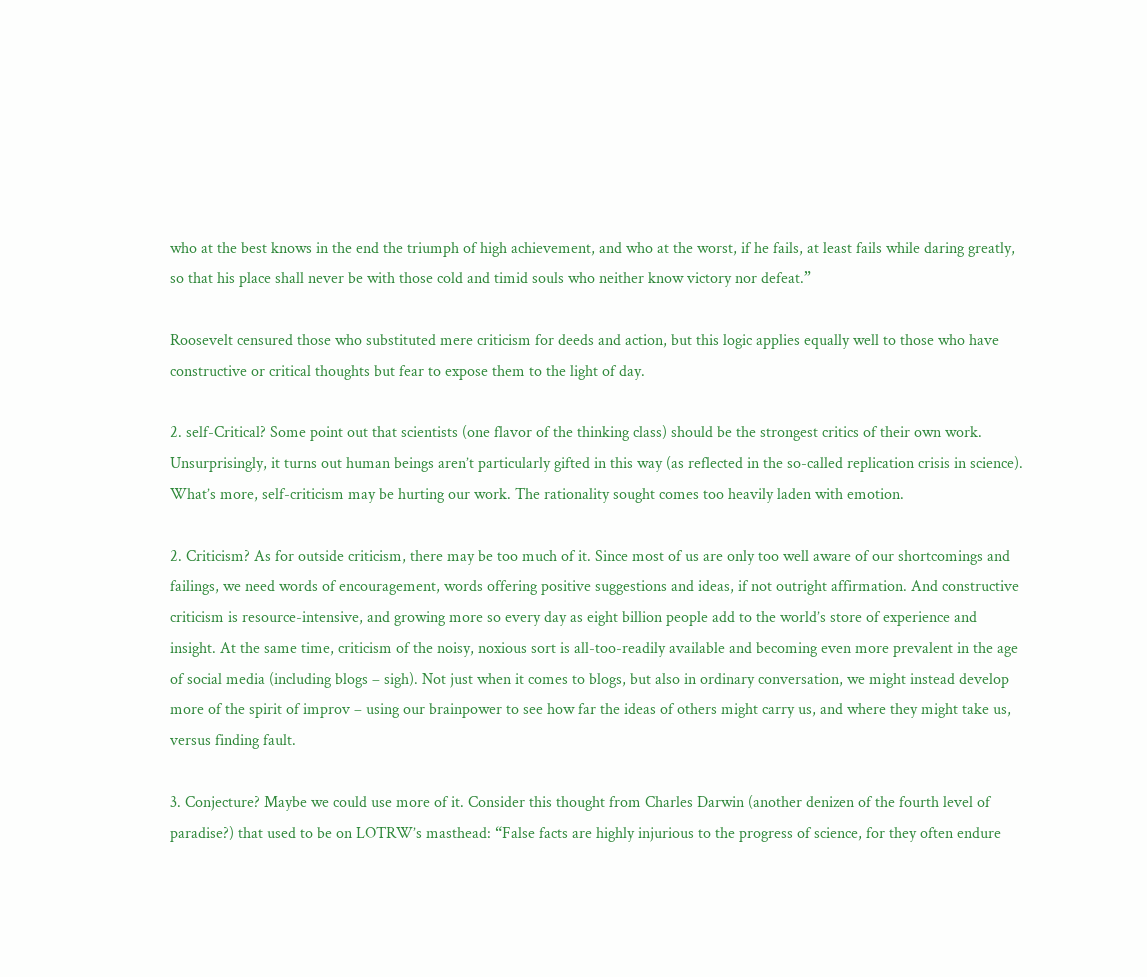who at the best knows in the end the triumph of high achievement, and who at the worst, if he fails, at least fails while daring greatly, so that his place shall never be with those cold and timid souls who neither know victory nor defeat.”

Roosevelt censured those who substituted mere criticism for deeds and action, but this logic applies equally well to those who have constructive or critical thoughts but fear to expose them to the light of day.

2. self-Critical? Some point out that scientists (one flavor of the thinking class) should be the strongest critics of their own work. Unsurprisingly, it turns out human beings aren’t particularly gifted in this way (as reflected in the so-called replication crisis in science). What’s more, self-criticism may be hurting our work. The rationality sought comes too heavily laden with emotion.

2. Criticism? As for outside criticism, there may be too much of it. Since most of us are only too well aware of our shortcomings and failings, we need words of encouragement, words offering positive suggestions and ideas, if not outright affirmation. And constructive criticism is resource-intensive, and growing more so every day as eight billion people add to the world’s store of experience and insight. At the same time, criticism of the noisy, noxious sort is all-too-readily available and becoming even more prevalent in the age of social media (including blogs – sigh). Not just when it comes to blogs, but also in ordinary conversation, we might instead develop more of the spirit of improv – using our brainpower to see how far the ideas of others might carry us, and where they might take us, versus finding fault.

3. Conjecture? Maybe we could use more of it. Consider this thought from Charles Darwin (another denizen of the fourth level of paradise?) that used to be on LOTRW’s masthead: “False facts are highly injurious to the progress of science, for they often endure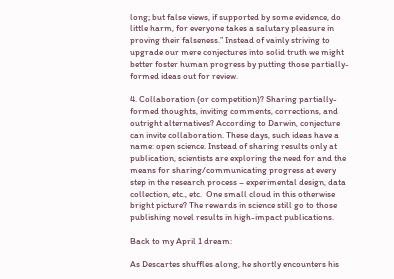long; but false views, if supported by some evidence, do little harm, for everyone takes a salutary pleasure in proving their falseness.” Instead of vainly striving to upgrade our mere conjectures into solid truth we might better foster human progress by putting those partially-formed ideas out for review.

4. Collaboration (or competition)? Sharing partially-formed thoughts, inviting comments, corrections, and outright alternatives? According to Darwin, conjecture can invite collaboration. These days, such ideas have a name: open science. Instead of sharing results only at publication, scientists are exploring the need for and the means for sharing/communicating progress at every step in the research process – experimental design, data collection, etc., etc.  One small cloud in this otherwise bright picture? The rewards in science still go to those publishing novel results in high-impact publications.

Back to my April 1 dream:

As Descartes shuffles along, he shortly encounters his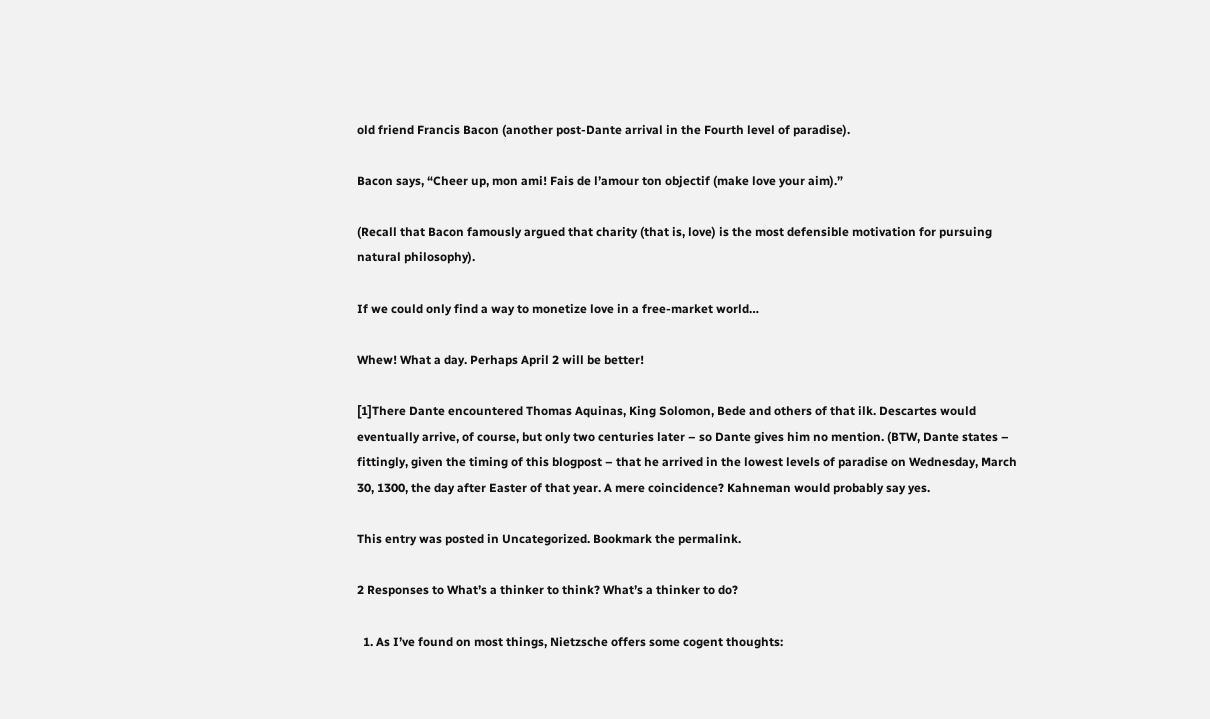old friend Francis Bacon (another post-Dante arrival in the Fourth level of paradise).

Bacon says, “Cheer up, mon ami! Fais de l’amour ton objectif (make love your aim).”

(Recall that Bacon famously argued that charity (that is, love) is the most defensible motivation for pursuing natural philosophy).

If we could only find a way to monetize love in a free-market world…

Whew! What a day. Perhaps April 2 will be better!

[1]There Dante encountered Thomas Aquinas, King Solomon, Bede and others of that ilk. Descartes would eventually arrive, of course, but only two centuries later – so Dante gives him no mention. (BTW, Dante states – fittingly, given the timing of this blogpost – that he arrived in the lowest levels of paradise on Wednesday, March 30, 1300, the day after Easter of that year. A mere coincidence? Kahneman would probably say yes.

This entry was posted in Uncategorized. Bookmark the permalink.

2 Responses to What’s a thinker to think? What’s a thinker to do?

  1. As I’ve found on most things, Nietzsche offers some cogent thoughts: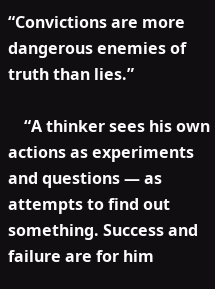“Convictions are more dangerous enemies of truth than lies.”

    “A thinker sees his own actions as experiments and questions — as attempts to find out something. Success and failure are for him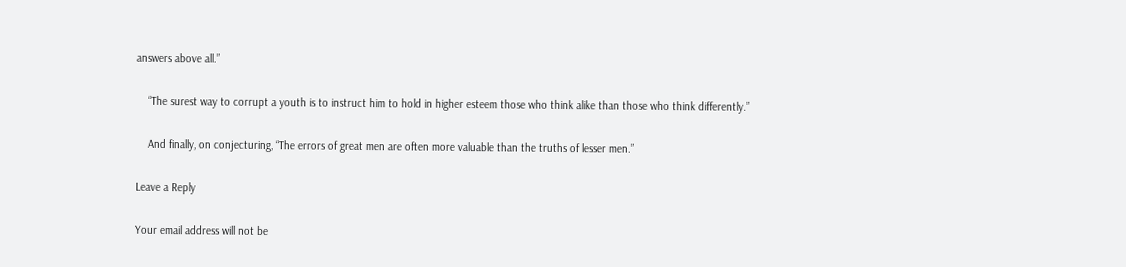answers above all.”

    “The surest way to corrupt a youth is to instruct him to hold in higher esteem those who think alike than those who think differently.”

    And finally, on conjecturing, “The errors of great men are often more valuable than the truths of lesser men.”

Leave a Reply

Your email address will not be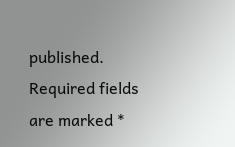published. Required fields are marked *